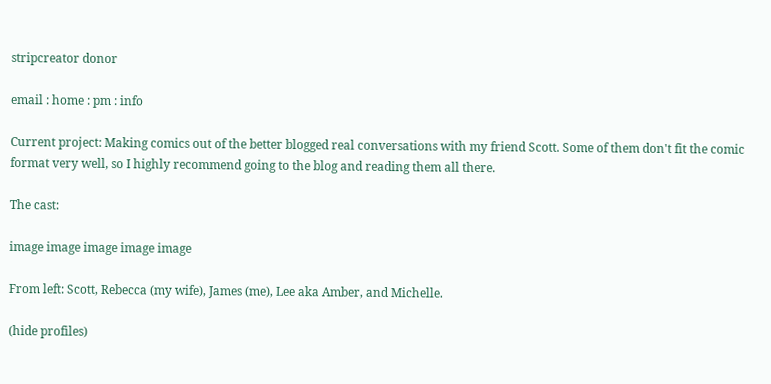stripcreator donor

email : home : pm : info

Current project: Making comics out of the better blogged real conversations with my friend Scott. Some of them don't fit the comic format very well, so I highly recommend going to the blog and reading them all there.

The cast:

image image image image image

From left: Scott, Rebecca (my wife), James (me), Lee aka Amber, and Michelle.

(hide profiles)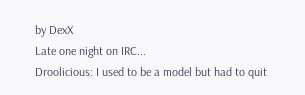by DexX
Late one night on IRC...
Droolicious: I used to be a model but had to quit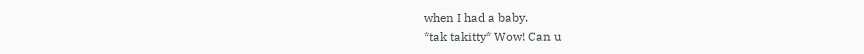when I had a baby.
*tak takitty* Wow! Can u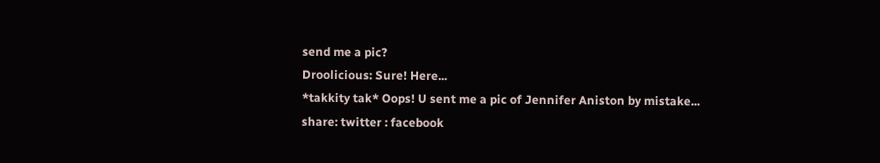send me a pic?
Droolicious: Sure! Here...
*takkity tak* Oops! U sent me a pic of Jennifer Aniston by mistake...
share: twitter : facebook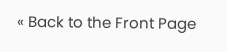« Back to the Front Page